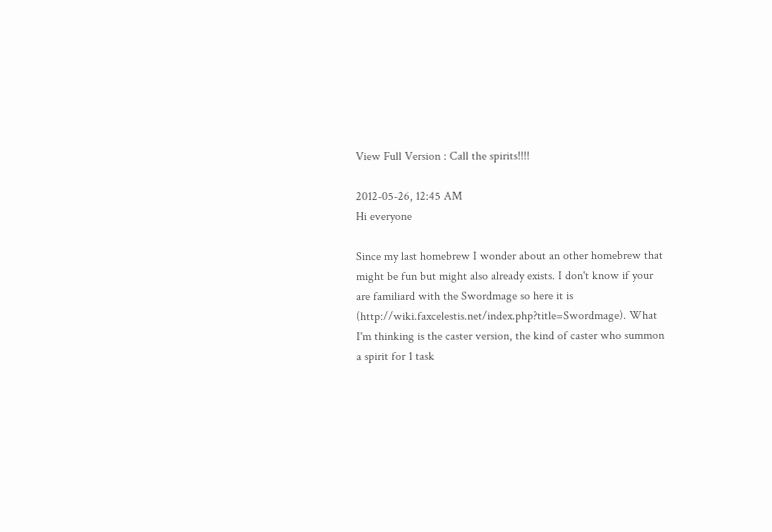View Full Version : Call the spirits!!!!

2012-05-26, 12:45 AM
Hi everyone

Since my last homebrew I wonder about an other homebrew that might be fun but might also already exists. I don't know if your are familiard with the Swordmage so here it is (http://wiki.faxcelestis.net/index.php?title=Swordmage). What I'm thinking is the caster version, the kind of caster who summon a spirit for 1 task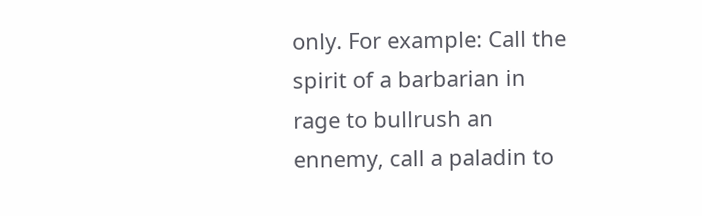only. For example: Call the spirit of a barbarian in rage to bullrush an ennemy, call a paladin to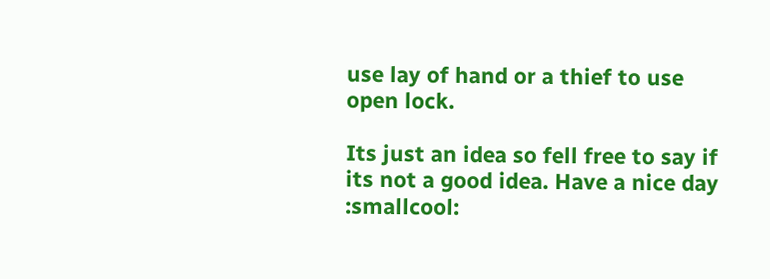use lay of hand or a thief to use open lock.

Its just an idea so fell free to say if its not a good idea. Have a nice day :smallcool: